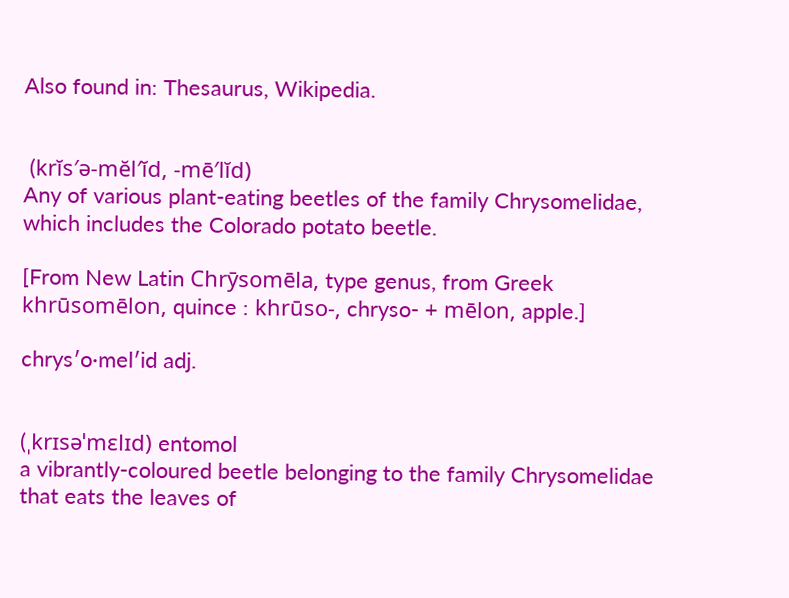Also found in: Thesaurus, Wikipedia.


 (krĭs′ə-mĕl′ĭd, -mē′lĭd)
Any of various plant-eating beetles of the family Chrysomelidae, which includes the Colorado potato beetle.

[From New Latin Chrȳsomēla, type genus, from Greek khrūsomēlon, quince : khrūso-, chryso- + mēlon, apple.]

chrys′o·mel′id adj.


(ˌkrɪsəˈmɛlɪd) entomol
a vibrantly-coloured beetle belonging to the family Chrysomelidae that eats the leaves of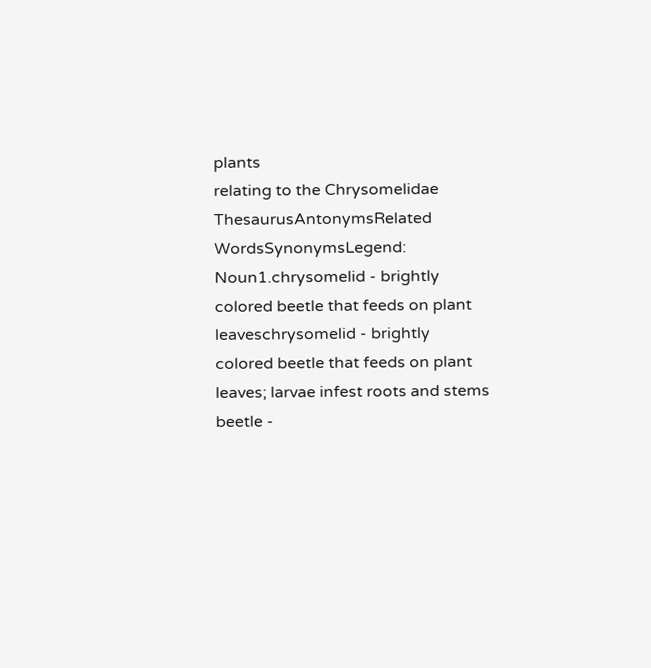plants
relating to the Chrysomelidae
ThesaurusAntonymsRelated WordsSynonymsLegend:
Noun1.chrysomelid - brightly colored beetle that feeds on plant leaveschrysomelid - brightly colored beetle that feeds on plant leaves; larvae infest roots and stems
beetle -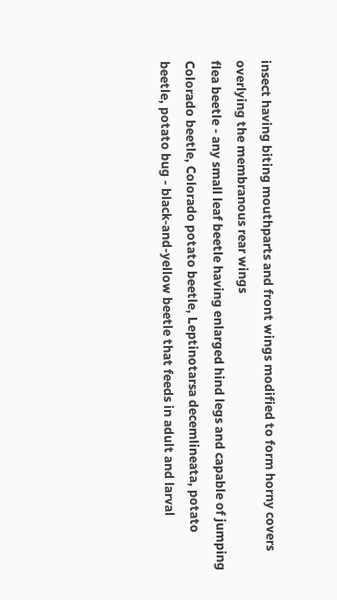insect having biting mouthparts and front wings modified to form horny covers overlying the membranous rear wings
flea beetle - any small leaf beetle having enlarged hind legs and capable of jumping
Colorado beetle, Colorado potato beetle, Leptinotarsa decemlineata, potato beetle, potato bug - black-and-yellow beetle that feeds in adult and larval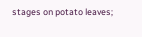stages on potato leaves;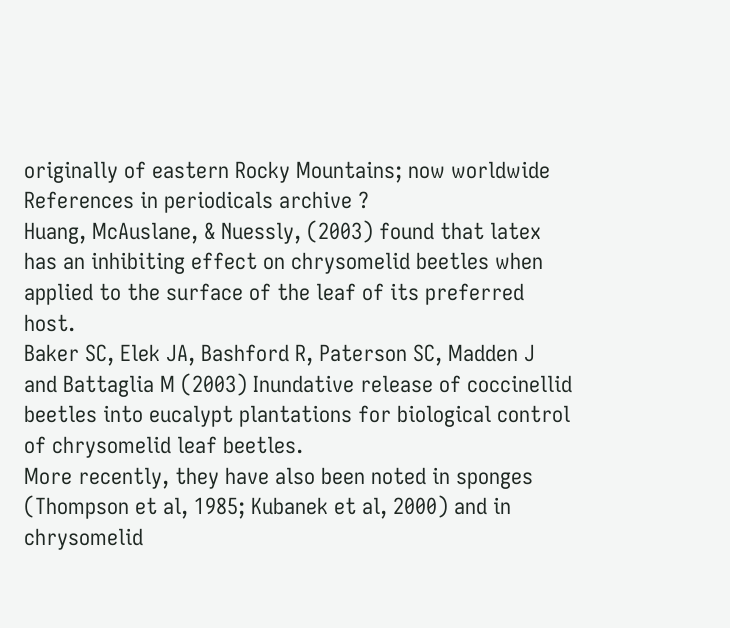originally of eastern Rocky Mountains; now worldwide
References in periodicals archive ?
Huang, McAuslane, & Nuessly, (2003) found that latex has an inhibiting effect on chrysomelid beetles when applied to the surface of the leaf of its preferred host.
Baker SC, Elek JA, Bashford R, Paterson SC, Madden J and Battaglia M (2003) Inundative release of coccinellid beetles into eucalypt plantations for biological control of chrysomelid leaf beetles.
More recently, they have also been noted in sponges (Thompson et al, 1985; Kubanek et al, 2000) and in chrysomelid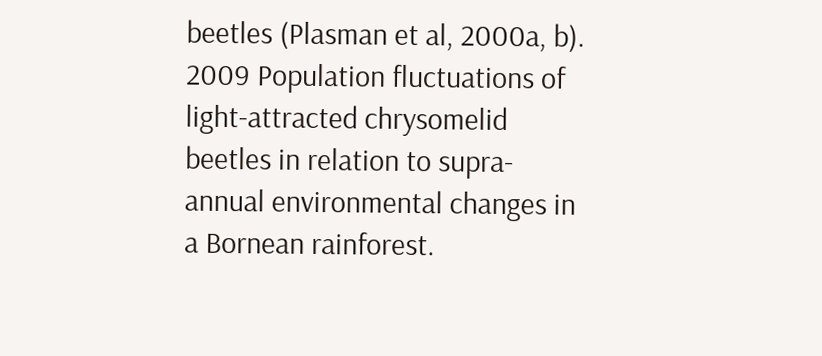beetles (Plasman et al, 2000a, b).
2009 Population fluctuations of light-attracted chrysomelid beetles in relation to supra-annual environmental changes in a Bornean rainforest.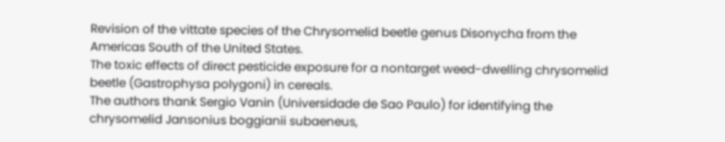Revision of the vittate species of the Chrysomelid beetle genus Disonycha from the Americas South of the United States.
The toxic effects of direct pesticide exposure for a nontarget weed-dwelling chrysomelid beetle (Gastrophysa polygoni) in cereals.
The authors thank Sergio Vanin (Universidade de Sao Paulo) for identifying the chrysomelid Jansonius boggianii subaeneus,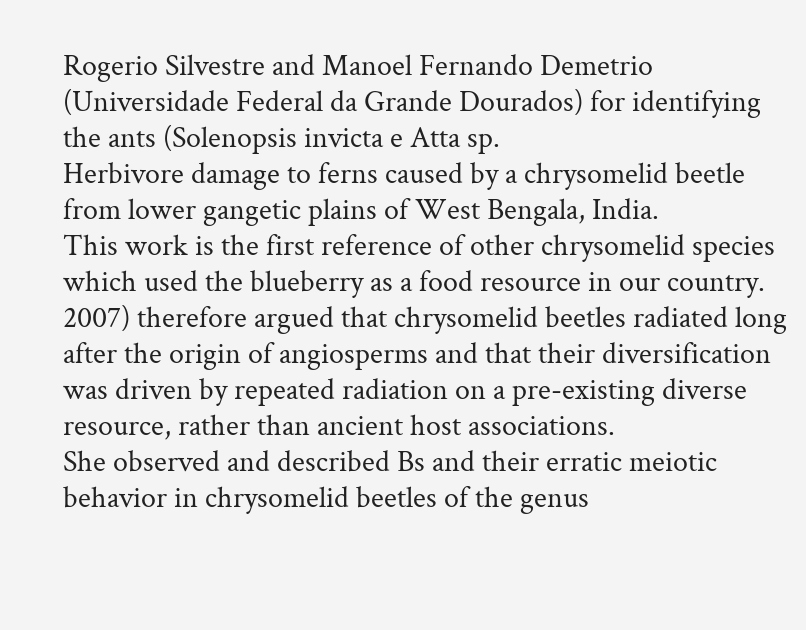Rogerio Silvestre and Manoel Fernando Demetrio (Universidade Federal da Grande Dourados) for identifying the ants (Solenopsis invicta e Atta sp.
Herbivore damage to ferns caused by a chrysomelid beetle from lower gangetic plains of West Bengala, India.
This work is the first reference of other chrysomelid species which used the blueberry as a food resource in our country.
2007) therefore argued that chrysomelid beetles radiated long after the origin of angiosperms and that their diversification was driven by repeated radiation on a pre-existing diverse resource, rather than ancient host associations.
She observed and described Bs and their erratic meiotic behavior in chrysomelid beetles of the genus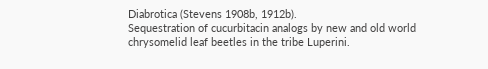Diabrotica (Stevens 1908b, 1912b).
Sequestration of cucurbitacin analogs by new and old world chrysomelid leaf beetles in the tribe Luperini.